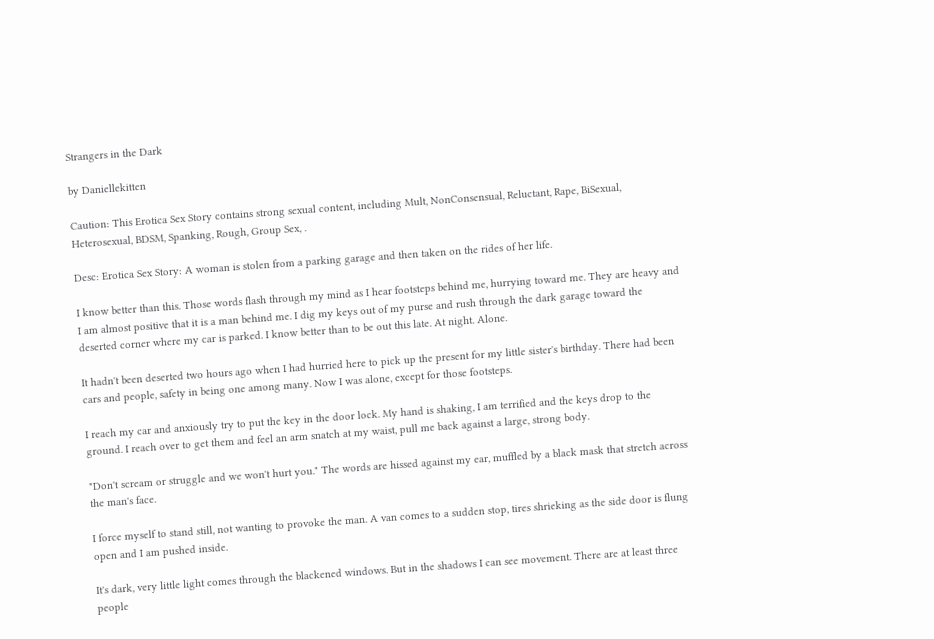Strangers in the Dark

by Daniellekitten

Caution: This Erotica Sex Story contains strong sexual content, including Mult, NonConsensual, Reluctant, Rape, BiSexual, Heterosexual, BDSM, Spanking, Rough, Group Sex, .

Desc: Erotica Sex Story: A woman is stolen from a parking garage and then taken on the rides of her life.

I know better than this. Those words flash through my mind as I hear footsteps behind me, hurrying toward me. They are heavy and I am almost positive that it is a man behind me. I dig my keys out of my purse and rush through the dark garage toward the deserted corner where my car is parked. I know better than to be out this late. At night. Alone.

It hadn't been deserted two hours ago when I had hurried here to pick up the present for my little sister's birthday. There had been cars and people, safety in being one among many. Now I was alone, except for those footsteps.

I reach my car and anxiously try to put the key in the door lock. My hand is shaking, I am terrified and the keys drop to the ground. I reach over to get them and feel an arm snatch at my waist, pull me back against a large, strong body.

"Don't scream or struggle and we won't hurt you." The words are hissed against my ear, muffled by a black mask that stretch across the man's face.

I force myself to stand still, not wanting to provoke the man. A van comes to a sudden stop, tires shrieking as the side door is flung open and I am pushed inside.

It's dark, very little light comes through the blackened windows. But in the shadows I can see movement. There are at least three people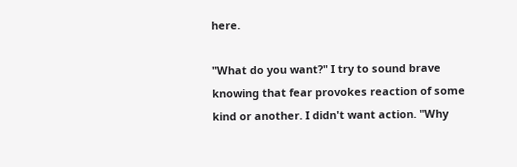here.

"What do you want?" I try to sound brave knowing that fear provokes reaction of some kind or another. I didn't want action. "Why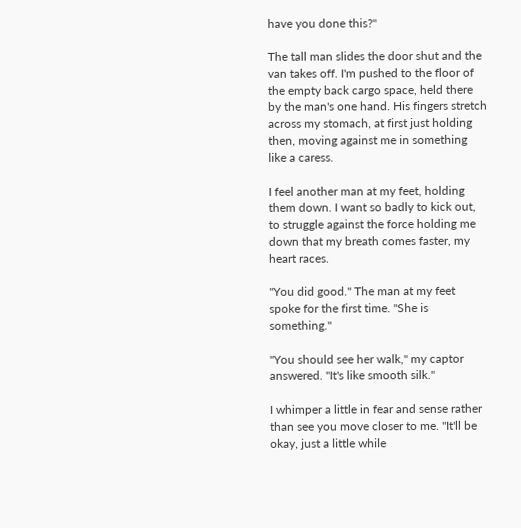have you done this?"

The tall man slides the door shut and the van takes off. I'm pushed to the floor of the empty back cargo space, held there by the man's one hand. His fingers stretch across my stomach, at first just holding then, moving against me in something like a caress.

I feel another man at my feet, holding them down. I want so badly to kick out, to struggle against the force holding me down that my breath comes faster, my heart races.

"You did good." The man at my feet spoke for the first time. "She is something."

"You should see her walk," my captor answered. "It's like smooth silk."

I whimper a little in fear and sense rather than see you move closer to me. "It'll be okay, just a little while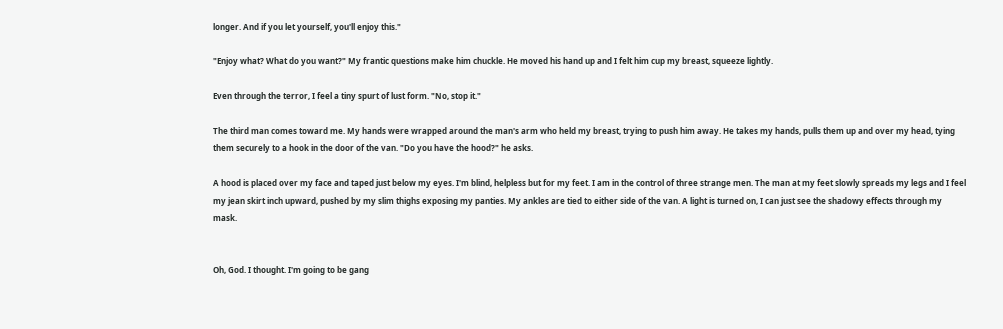longer. And if you let yourself, you'll enjoy this."

"Enjoy what? What do you want?" My frantic questions make him chuckle. He moved his hand up and I felt him cup my breast, squeeze lightly.

Even through the terror, I feel a tiny spurt of lust form. "No, stop it."

The third man comes toward me. My hands were wrapped around the man's arm who held my breast, trying to push him away. He takes my hands, pulls them up and over my head, tying them securely to a hook in the door of the van. "Do you have the hood?" he asks.

A hood is placed over my face and taped just below my eyes. I'm blind, helpless but for my feet. I am in the control of three strange men. The man at my feet slowly spreads my legs and I feel my jean skirt inch upward, pushed by my slim thighs exposing my panties. My ankles are tied to either side of the van. A light is turned on, I can just see the shadowy effects through my mask.


Oh, God. I thought. I'm going to be gang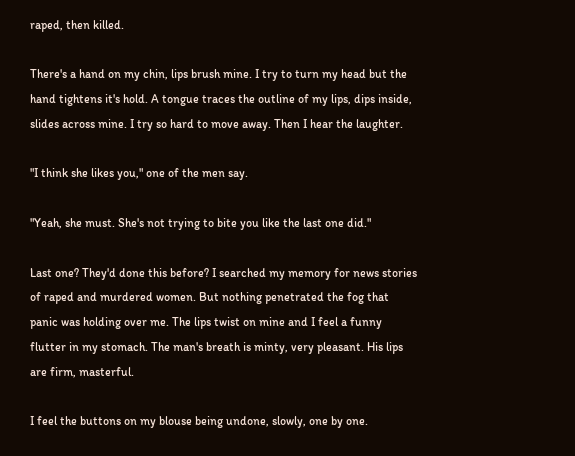raped, then killed.

There's a hand on my chin, lips brush mine. I try to turn my head but the hand tightens it's hold. A tongue traces the outline of my lips, dips inside, slides across mine. I try so hard to move away. Then I hear the laughter.

"I think she likes you," one of the men say.

"Yeah, she must. She's not trying to bite you like the last one did."

Last one? They'd done this before? I searched my memory for news stories of raped and murdered women. But nothing penetrated the fog that panic was holding over me. The lips twist on mine and I feel a funny flutter in my stomach. The man's breath is minty, very pleasant. His lips are firm, masterful.

I feel the buttons on my blouse being undone, slowly, one by one.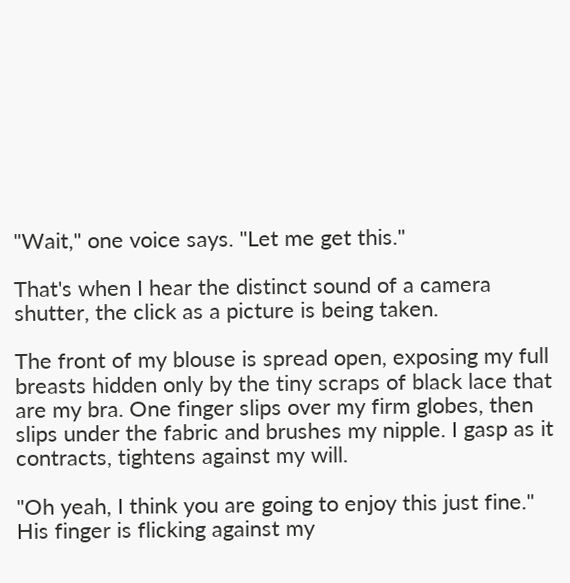"Wait," one voice says. "Let me get this."

That's when I hear the distinct sound of a camera shutter, the click as a picture is being taken.

The front of my blouse is spread open, exposing my full breasts hidden only by the tiny scraps of black lace that are my bra. One finger slips over my firm globes, then slips under the fabric and brushes my nipple. I gasp as it contracts, tightens against my will.

"Oh yeah, I think you are going to enjoy this just fine." His finger is flicking against my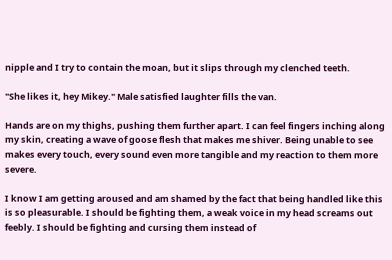nipple and I try to contain the moan, but it slips through my clenched teeth.

"She likes it, hey Mikey." Male satisfied laughter fills the van.

Hands are on my thighs, pushing them further apart. I can feel fingers inching along my skin, creating a wave of goose flesh that makes me shiver. Being unable to see makes every touch, every sound even more tangible and my reaction to them more severe.

I know I am getting aroused and am shamed by the fact that being handled like this is so pleasurable. I should be fighting them, a weak voice in my head screams out feebly. I should be fighting and cursing them instead of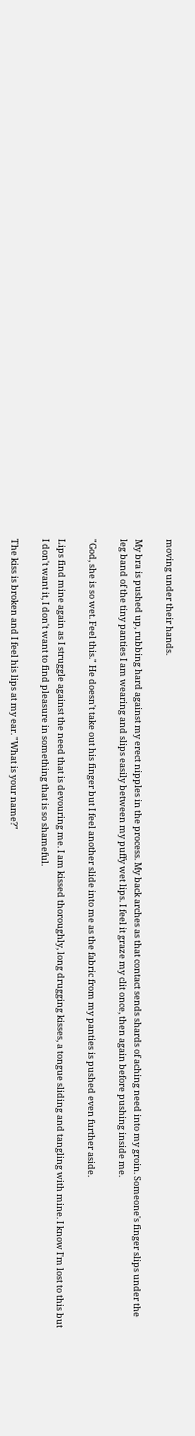moving under their hands.

My bra is pushed up, rubbing hard against my erect nipples in the process. My back arches as that contact sends shards of aching need into my groin. Someone's finger slips under the leg band of the tiny panties I am wearing and slips easily between my puffy wet lips. I feel it graze my clit once, then again before pushing inside me.

"God, she is so wet. Feel this." He doesn't take out his finger but I feel another slide into me as the fabric from my panties is pushed even further aside.

Lips find mine again as I struggle against the need that is devouring me. I am kissed thoroughly, long drugging kisses, a tongue sliding and tangling with mine. I know I'm lost to this but I don't want it, I don't want to find pleasure in something that is so shameful.

The kiss is broken and I feel his lips at my ear. "What is your name?"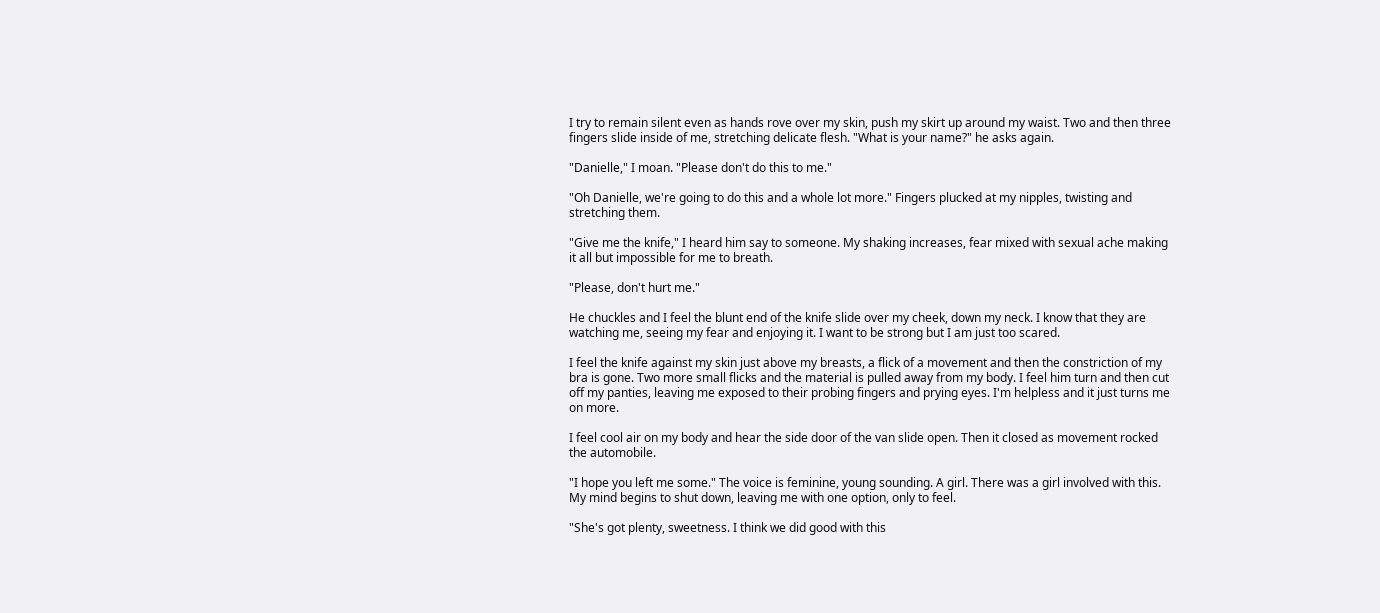I try to remain silent even as hands rove over my skin, push my skirt up around my waist. Two and then three fingers slide inside of me, stretching delicate flesh. "What is your name?" he asks again.

"Danielle," I moan. "Please don't do this to me."

"Oh Danielle, we're going to do this and a whole lot more." Fingers plucked at my nipples, twisting and stretching them.

"Give me the knife," I heard him say to someone. My shaking increases, fear mixed with sexual ache making it all but impossible for me to breath.

"Please, don't hurt me."

He chuckles and I feel the blunt end of the knife slide over my cheek, down my neck. I know that they are watching me, seeing my fear and enjoying it. I want to be strong but I am just too scared.

I feel the knife against my skin just above my breasts, a flick of a movement and then the constriction of my bra is gone. Two more small flicks and the material is pulled away from my body. I feel him turn and then cut off my panties, leaving me exposed to their probing fingers and prying eyes. I'm helpless and it just turns me on more.

I feel cool air on my body and hear the side door of the van slide open. Then it closed as movement rocked the automobile.

"I hope you left me some." The voice is feminine, young sounding. A girl. There was a girl involved with this. My mind begins to shut down, leaving me with one option, only to feel.

"She's got plenty, sweetness. I think we did good with this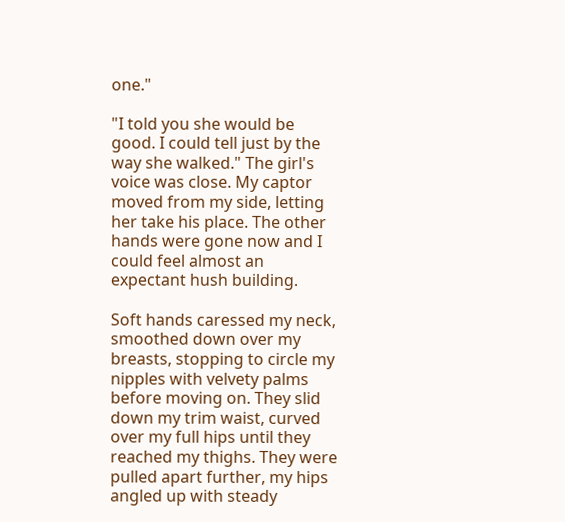one."

"I told you she would be good. I could tell just by the way she walked." The girl's voice was close. My captor moved from my side, letting her take his place. The other hands were gone now and I could feel almost an expectant hush building.

Soft hands caressed my neck, smoothed down over my breasts, stopping to circle my nipples with velvety palms before moving on. They slid down my trim waist, curved over my full hips until they reached my thighs. They were pulled apart further, my hips angled up with steady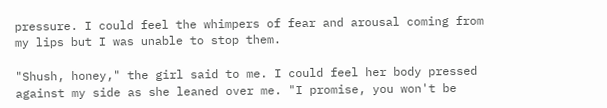pressure. I could feel the whimpers of fear and arousal coming from my lips but I was unable to stop them.

"Shush, honey," the girl said to me. I could feel her body pressed against my side as she leaned over me. "I promise, you won't be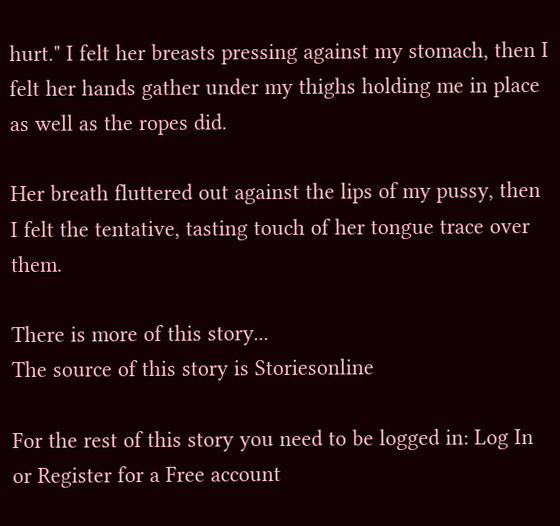hurt." I felt her breasts pressing against my stomach, then I felt her hands gather under my thighs holding me in place as well as the ropes did.

Her breath fluttered out against the lips of my pussy, then I felt the tentative, tasting touch of her tongue trace over them.

There is more of this story...
The source of this story is Storiesonline

For the rest of this story you need to be logged in: Log In or Register for a Free account